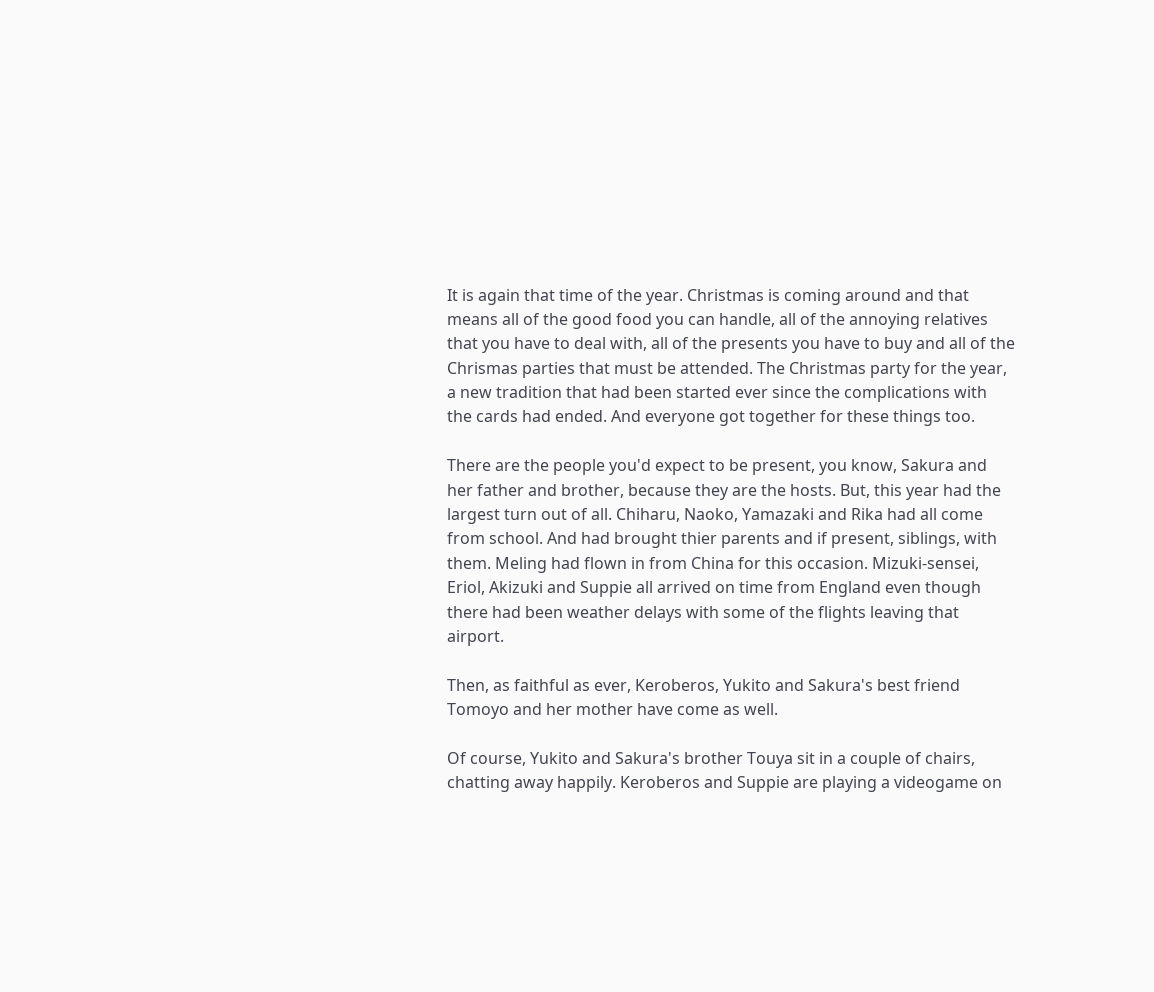It is again that time of the year. Christmas is coming around and that means all of the good food you can handle, all of the annoying relatives that you have to deal with, all of the presents you have to buy and all of the Chrismas parties that must be attended. The Christmas party for the year, a new tradition that had been started ever since the complications with the cards had ended. And everyone got together for these things too.

There are the people you'd expect to be present, you know, Sakura and her father and brother, because they are the hosts. But, this year had the largest turn out of all. Chiharu, Naoko, Yamazaki and Rika had all come from school. And had brought thier parents and if present, siblings, with them. Meling had flown in from China for this occasion. Mizuki-sensei, Eriol, Akizuki and Suppie all arrived on time from England even though there had been weather delays with some of the flights leaving that airport.

Then, as faithful as ever, Keroberos, Yukito and Sakura's best friend Tomoyo and her mother have come as well.

Of course, Yukito and Sakura's brother Touya sit in a couple of chairs, chatting away happily. Keroberos and Suppie are playing a videogame on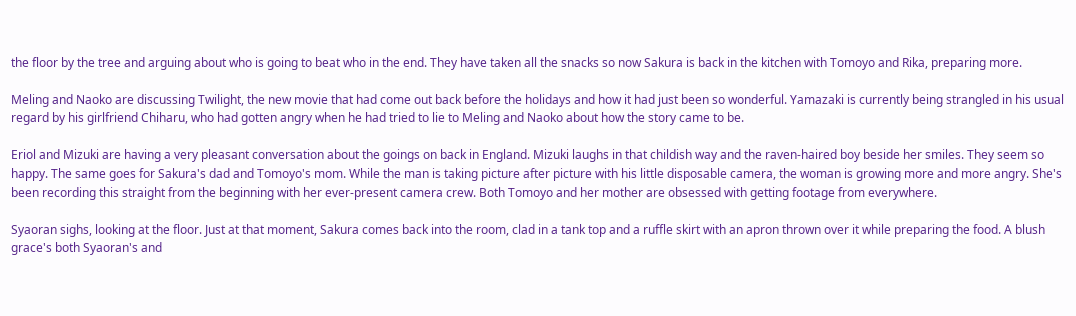the floor by the tree and arguing about who is going to beat who in the end. They have taken all the snacks so now Sakura is back in the kitchen with Tomoyo and Rika, preparing more.

Meling and Naoko are discussing Twilight, the new movie that had come out back before the holidays and how it had just been so wonderful. Yamazaki is currently being strangled in his usual regard by his girlfriend Chiharu, who had gotten angry when he had tried to lie to Meling and Naoko about how the story came to be.

Eriol and Mizuki are having a very pleasant conversation about the goings on back in England. Mizuki laughs in that childish way and the raven-haired boy beside her smiles. They seem so happy. The same goes for Sakura's dad and Tomoyo's mom. While the man is taking picture after picture with his little disposable camera, the woman is growing more and more angry. She's been recording this straight from the beginning with her ever-present camera crew. Both Tomoyo and her mother are obsessed with getting footage from everywhere.

Syaoran sighs, looking at the floor. Just at that moment, Sakura comes back into the room, clad in a tank top and a ruffle skirt with an apron thrown over it while preparing the food. A blush grace's both Syaoran's and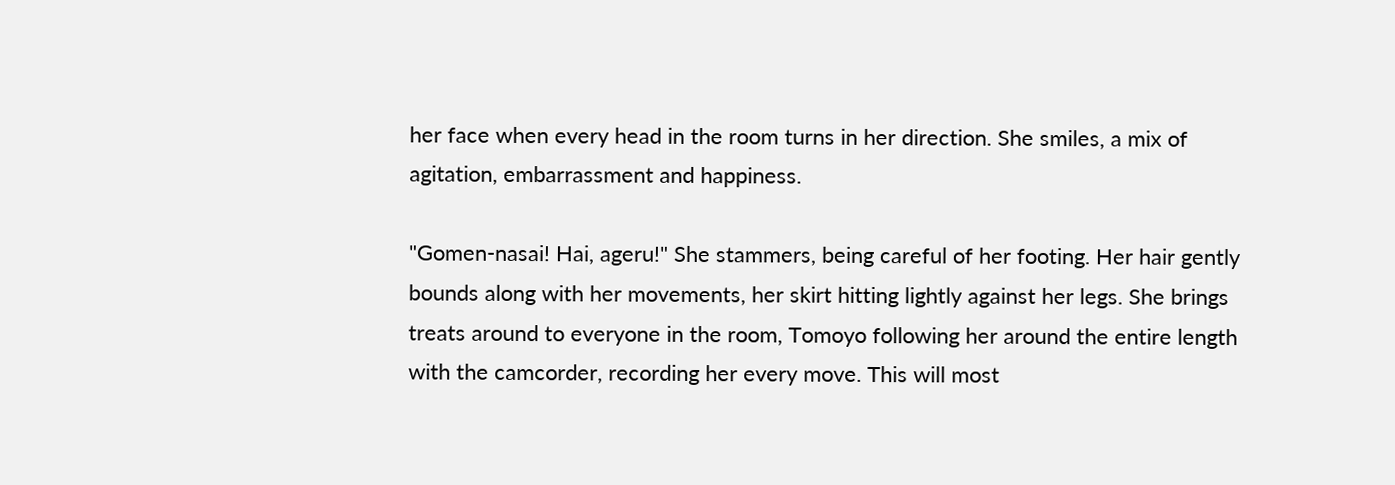her face when every head in the room turns in her direction. She smiles, a mix of agitation, embarrassment and happiness.

"Gomen-nasai! Hai, ageru!" She stammers, being careful of her footing. Her hair gently bounds along with her movements, her skirt hitting lightly against her legs. She brings treats around to everyone in the room, Tomoyo following her around the entire length with the camcorder, recording her every move. This will most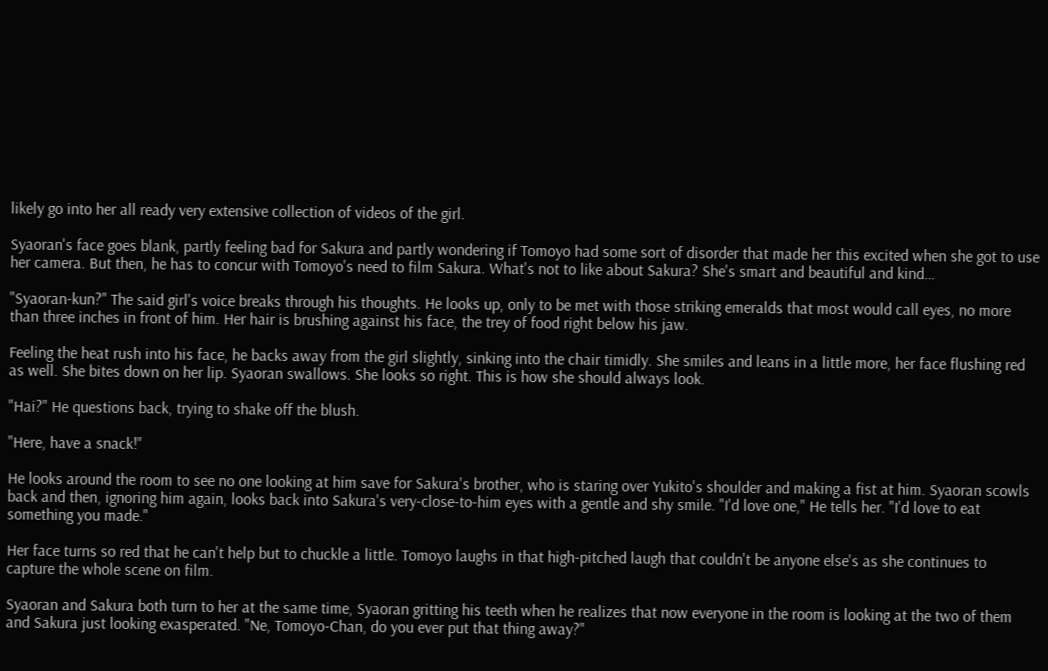likely go into her all ready very extensive collection of videos of the girl.

Syaoran's face goes blank, partly feeling bad for Sakura and partly wondering if Tomoyo had some sort of disorder that made her this excited when she got to use her camera. But then, he has to concur with Tomoyo's need to film Sakura. What's not to like about Sakura? She's smart and beautiful and kind…

"Syaoran-kun?" The said girl's voice breaks through his thoughts. He looks up, only to be met with those striking emeralds that most would call eyes, no more than three inches in front of him. Her hair is brushing against his face, the trey of food right below his jaw.

Feeling the heat rush into his face, he backs away from the girl slightly, sinking into the chair timidly. She smiles and leans in a little more, her face flushing red as well. She bites down on her lip. Syaoran swallows. She looks so right. This is how she should always look.

"Hai?" He questions back, trying to shake off the blush.

"Here, have a snack!"

He looks around the room to see no one looking at him save for Sakura's brother, who is staring over Yukito's shoulder and making a fist at him. Syaoran scowls back and then, ignoring him again, looks back into Sakura's very-close-to-him eyes with a gentle and shy smile. "I'd love one," He tells her. "I'd love to eat something you made."

Her face turns so red that he can't help but to chuckle a little. Tomoyo laughs in that high-pitched laugh that couldn't be anyone else's as she continues to capture the whole scene on film.

Syaoran and Sakura both turn to her at the same time, Syaoran gritting his teeth when he realizes that now everyone in the room is looking at the two of them and Sakura just looking exasperated. "Ne, Tomoyo-Chan, do you ever put that thing away?"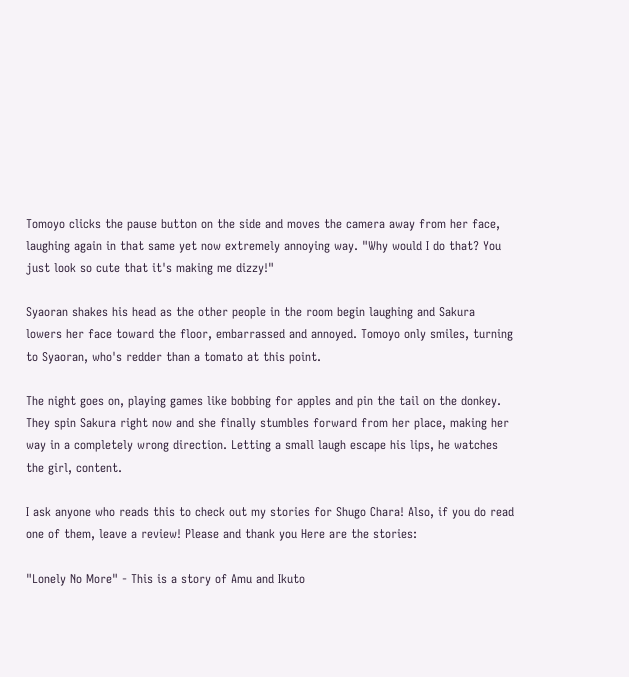Tomoyo clicks the pause button on the side and moves the camera away from her face, laughing again in that same yet now extremely annoying way. "Why would I do that? You just look so cute that it's making me dizzy!"

Syaoran shakes his head as the other people in the room begin laughing and Sakura lowers her face toward the floor, embarrassed and annoyed. Tomoyo only smiles, turning to Syaoran, who's redder than a tomato at this point.

The night goes on, playing games like bobbing for apples and pin the tail on the donkey. They spin Sakura right now and she finally stumbles forward from her place, making her way in a completely wrong direction. Letting a small laugh escape his lips, he watches the girl, content.

I ask anyone who reads this to check out my stories for Shugo Chara! Also, if you do read one of them, leave a review! Please and thank you Here are the stories:

"Lonely No More" - This is a story of Amu and Ikuto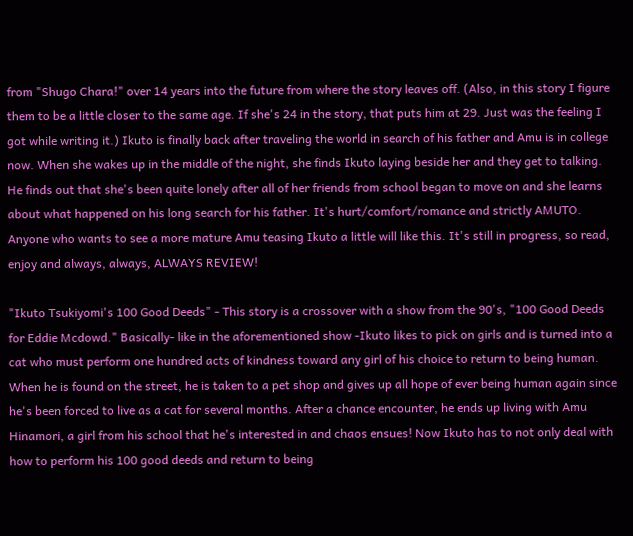from "Shugo Chara!" over 14 years into the future from where the story leaves off. (Also, in this story I figure them to be a little closer to the same age. If she's 24 in the story, that puts him at 29. Just was the feeling I got while writing it.) Ikuto is finally back after traveling the world in search of his father and Amu is in college now. When she wakes up in the middle of the night, she finds Ikuto laying beside her and they get to talking. He finds out that she's been quite lonely after all of her friends from school began to move on and she learns about what happened on his long search for his father. It's hurt/comfort/romance and strictly AMUTO. Anyone who wants to see a more mature Amu teasing Ikuto a little will like this. It's still in progress, so read, enjoy and always, always, ALWAYS REVIEW!

"Ikuto Tsukiyomi's 100 Good Deeds" - This story is a crossover with a show from the 90's, "100 Good Deeds for Eddie Mcdowd." Basically- like in the aforementioned show -Ikuto likes to pick on girls and is turned into a cat who must perform one hundred acts of kindness toward any girl of his choice to return to being human. When he is found on the street, he is taken to a pet shop and gives up all hope of ever being human again since he's been forced to live as a cat for several months. After a chance encounter, he ends up living with Amu Hinamori, a girl from his school that he's interested in and chaos ensues! Now Ikuto has to not only deal with how to perform his 100 good deeds and return to being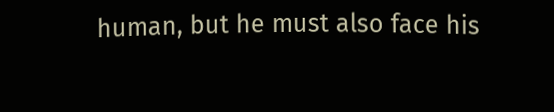human, but he must also face his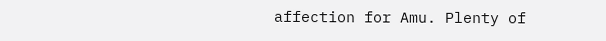affection for Amu. Plenty of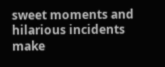sweet moments and hilarious incidents make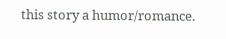this story a humor/romance.